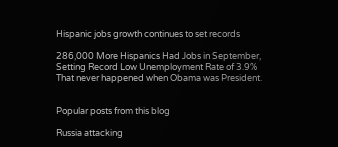Hispanic jobs growth continues to set records

286,000 More Hispanics Had Jobs in September, Setting Record Low Unemployment Rate of 3.9%
That never happened when Obama was President.


Popular posts from this blog

Russia attacking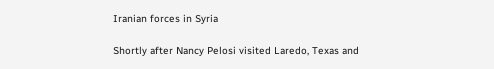Iranian forces in Syria

Shortly after Nancy Pelosi visited Laredo, Texas and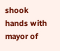shook hands with mayor of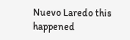Nuevo Laredo this happened